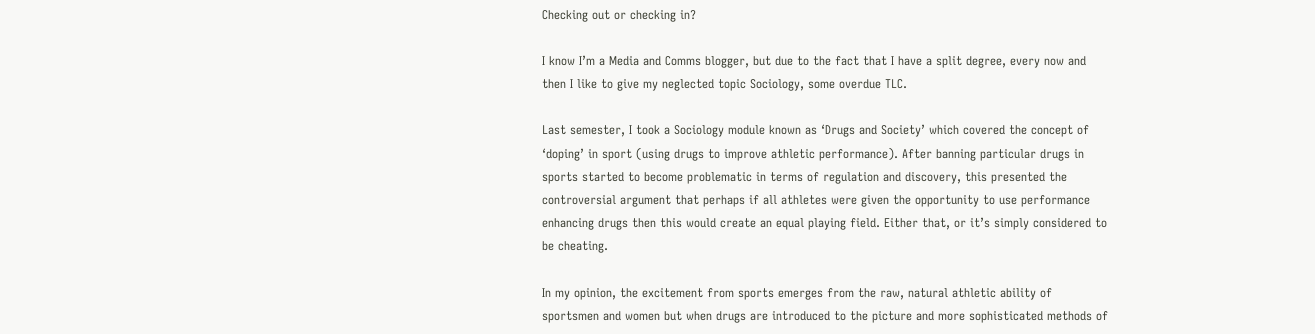Checking out or checking in?

I know I’m a Media and Comms blogger, but due to the fact that I have a split degree, every now and then I like to give my neglected topic Sociology, some overdue TLC.

Last semester, I took a Sociology module known as ‘Drugs and Society’ which covered the concept of ‘doping’ in sport (using drugs to improve athletic performance). After banning particular drugs in sports started to become problematic in terms of regulation and discovery, this presented the controversial argument that perhaps if all athletes were given the opportunity to use performance enhancing drugs then this would create an equal playing field. Either that, or it’s simply considered to be cheating.

In my opinion, the excitement from sports emerges from the raw, natural athletic ability of sportsmen and women but when drugs are introduced to the picture and more sophisticated methods of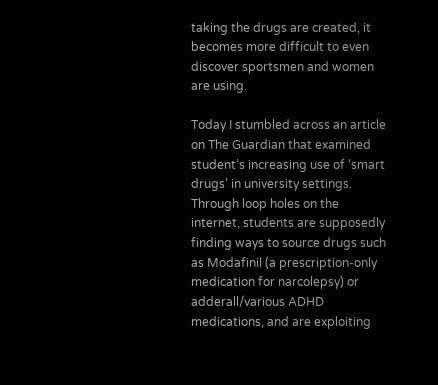taking the drugs are created, it becomes more difficult to even discover sportsmen and women are using.

Today I stumbled across an article on The Guardian that examined student’s increasing use of ‘smart drugs’ in university settings. Through loop holes on the internet, students are supposedly finding ways to source drugs such as Modafinil (a prescription-only medication for narcolepsy) or adderall/various ADHD medications, and are exploiting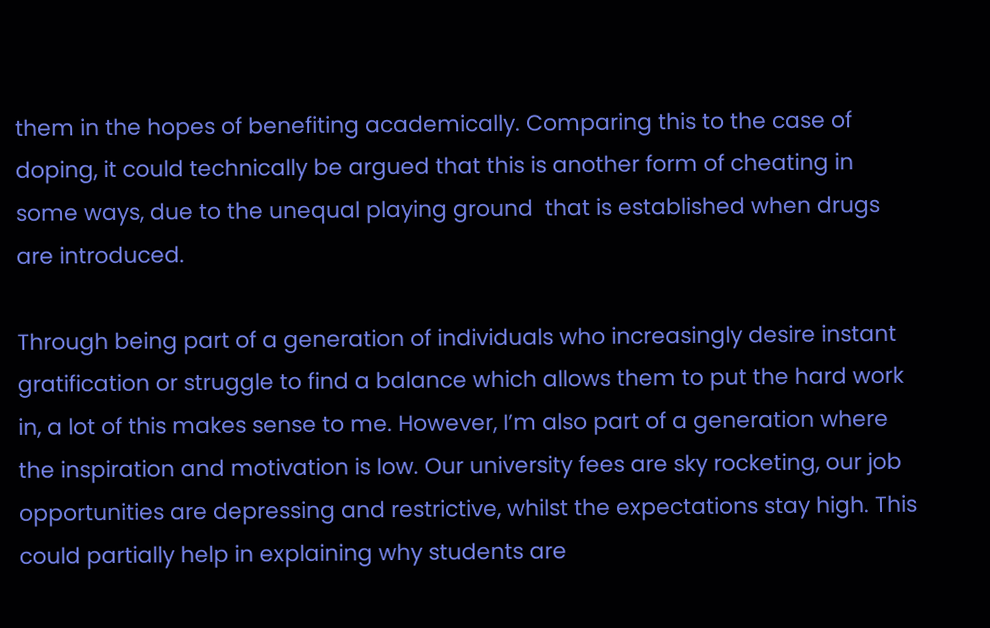them in the hopes of benefiting academically. Comparing this to the case of doping, it could technically be argued that this is another form of cheating in some ways, due to the unequal playing ground  that is established when drugs are introduced.

Through being part of a generation of individuals who increasingly desire instant gratification or struggle to find a balance which allows them to put the hard work in, a lot of this makes sense to me. However, I’m also part of a generation where the inspiration and motivation is low. Our university fees are sky rocketing, our job opportunities are depressing and restrictive, whilst the expectations stay high. This could partially help in explaining why students are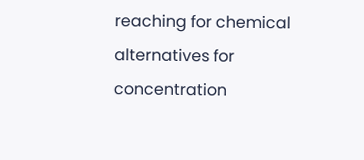reaching for chemical alternatives for concentration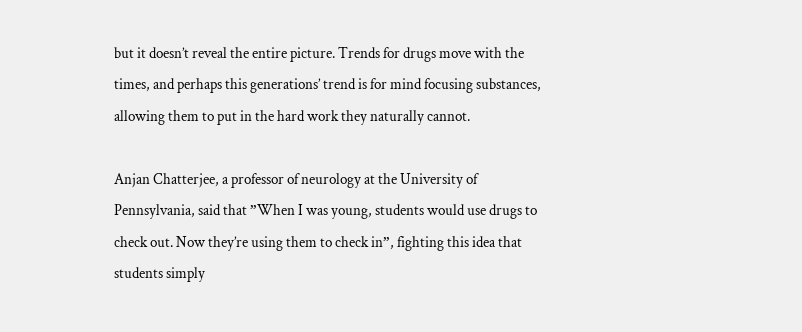but it doesn’t reveal the entire picture. Trends for drugs move with the times, and perhaps this generations’ trend is for mind focusing substances, allowing them to put in the hard work they naturally cannot.

Anjan Chatterjee, a professor of neurology at the University of Pennsylvania, said that ”When I was young, students would use drugs to check out. Now they’re using them to check in”, fighting this idea that students simply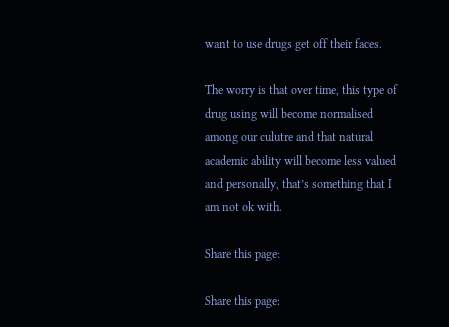want to use drugs get off their faces.

The worry is that over time, this type of drug using will become normalised among our culutre and that natural academic ability will become less valued and personally, that’s something that I am not ok with.

Share this page:

Share this page: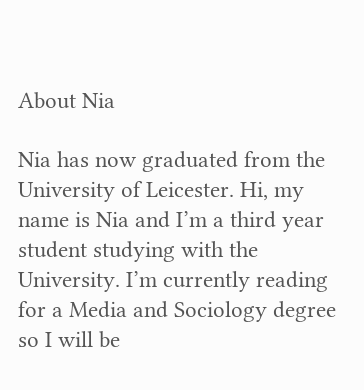About Nia

Nia has now graduated from the University of Leicester. Hi, my name is Nia and I’m a third year student studying with the University. I’m currently reading for a Media and Sociology degree so I will be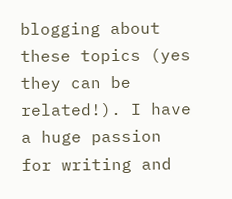blogging about these topics (yes they can be related!). I have a huge passion for writing and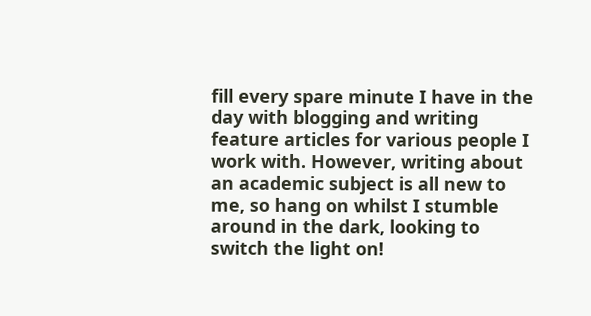fill every spare minute I have in the day with blogging and writing feature articles for various people I work with. However, writing about an academic subject is all new to me, so hang on whilst I stumble around in the dark, looking to switch the light on!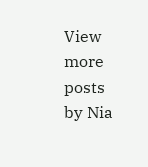View more posts by Nia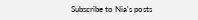Subscribe to Nia's posts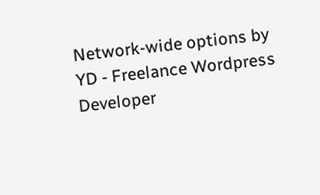Network-wide options by YD - Freelance Wordpress Developer